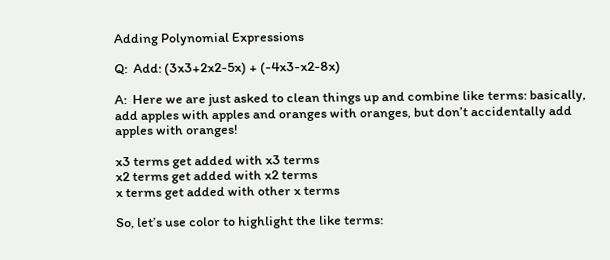Adding Polynomial Expressions

Q:  Add: (3x3+2x2-5x) + (-4x3-x2-8x)

A:  Here we are just asked to clean things up and combine like terms: basically, add apples with apples and oranges with oranges, but don’t accidentally add apples with oranges!

x3 terms get added with x3 terms
x2 terms get added with x2 terms
x terms get added with other x terms

So, let’s use color to highlight the like terms: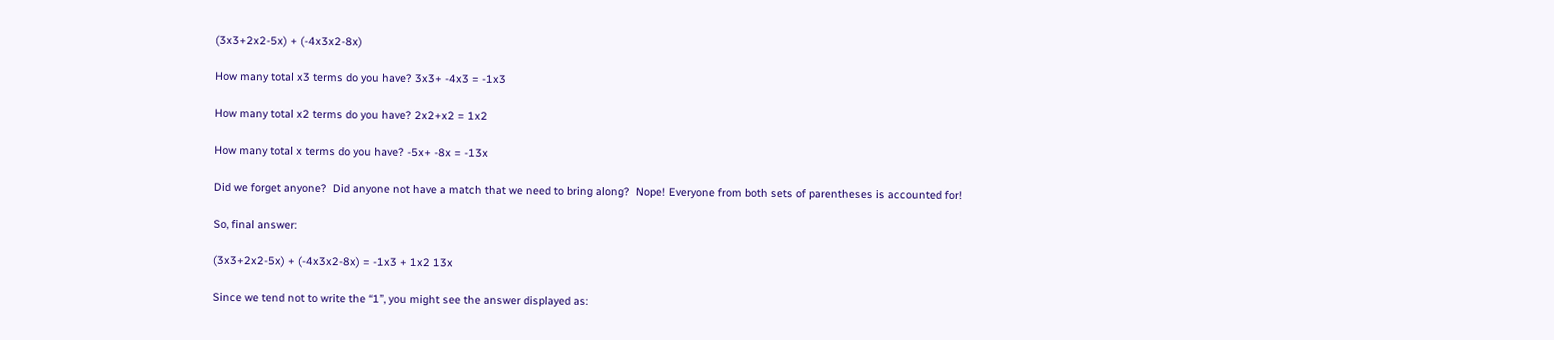(3x3+2x2-5x) + (-4x3x2-8x)

How many total x3 terms do you have? 3x3+ -4x3 = -1x3

How many total x2 terms do you have? 2x2+x2 = 1x2

How many total x terms do you have? -5x+ -8x = -13x

Did we forget anyone?  Did anyone not have a match that we need to bring along?  Nope! Everyone from both sets of parentheses is accounted for!

So, final answer:

(3x3+2x2-5x) + (-4x3x2-8x) = -1x3 + 1x2 13x

Since we tend not to write the “1”, you might see the answer displayed as: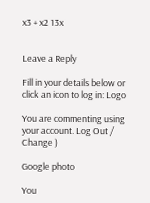x3 + x2 13x


Leave a Reply

Fill in your details below or click an icon to log in: Logo

You are commenting using your account. Log Out /  Change )

Google photo

You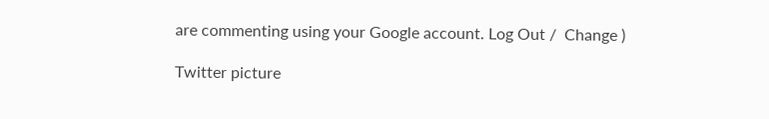are commenting using your Google account. Log Out /  Change )

Twitter picture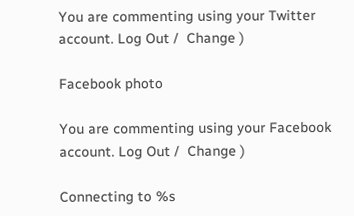You are commenting using your Twitter account. Log Out /  Change )

Facebook photo

You are commenting using your Facebook account. Log Out /  Change )

Connecting to %s